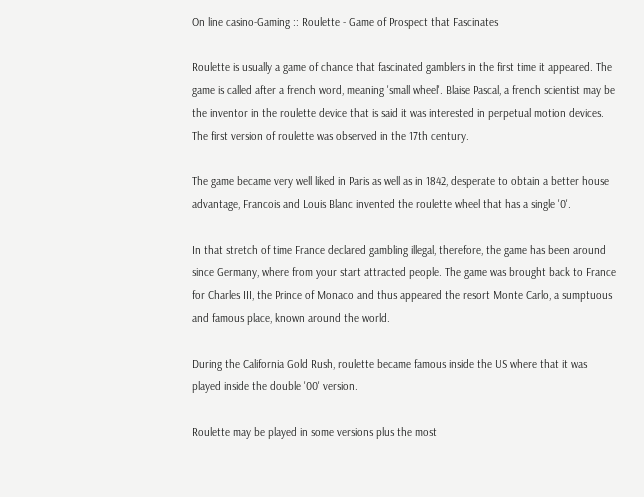On line casino-Gaming :: Roulette - Game of Prospect that Fascinates

Roulette is usually a game of chance that fascinated gamblers in the first time it appeared. The game is called after a french word, meaning 'small wheel'. Blaise Pascal, a french scientist may be the inventor in the roulette device that is said it was interested in perpetual motion devices. The first version of roulette was observed in the 17th century.

The game became very well liked in Paris as well as in 1842, desperate to obtain a better house advantage, Francois and Louis Blanc invented the roulette wheel that has a single '0'.

In that stretch of time France declared gambling illegal, therefore, the game has been around since Germany, where from your start attracted people. The game was brought back to France for Charles III, the Prince of Monaco and thus appeared the resort Monte Carlo, a sumptuous and famous place, known around the world.

During the California Gold Rush, roulette became famous inside the US where that it was played inside the double '00' version.

Roulette may be played in some versions plus the most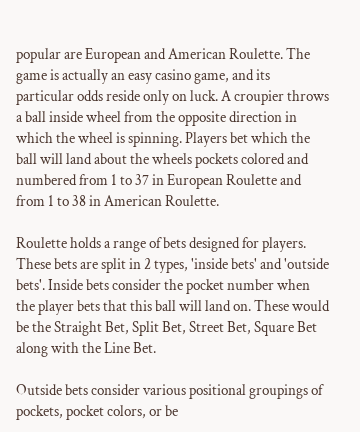popular are European and American Roulette. The game is actually an easy casino game, and its particular odds reside only on luck. A croupier throws a ball inside wheel from the opposite direction in which the wheel is spinning. Players bet which the ball will land about the wheels pockets colored and numbered from 1 to 37 in European Roulette and from 1 to 38 in American Roulette.

Roulette holds a range of bets designed for players. These bets are split in 2 types, 'inside bets' and 'outside bets'. Inside bets consider the pocket number when the player bets that this ball will land on. These would be the Straight Bet, Split Bet, Street Bet, Square Bet along with the Line Bet.

Outside bets consider various positional groupings of pockets, pocket colors, or be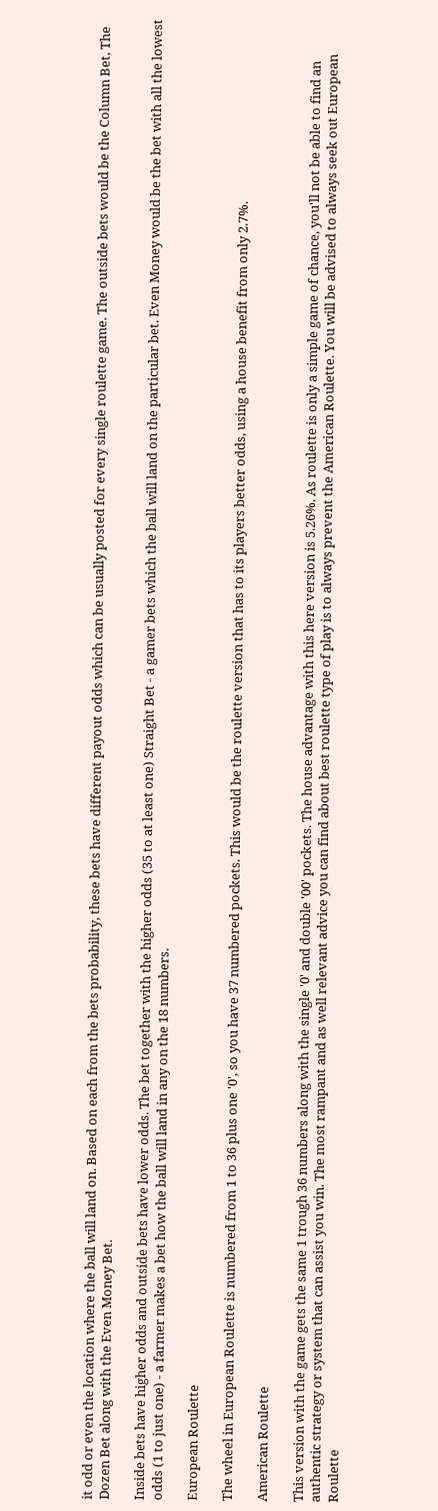it odd or even the location where the ball will land on. Based on each from the bets probability, these bets have different payout odds which can be usually posted for every single roulette game. The outside bets would be the Column Bet, The Dozen Bet along with the Even Money Bet.

Inside bets have higher odds and outside bets have lower odds. The bet together with the higher odds (35 to at least one) Straight Bet - a gamer bets which the ball will land on the particular bet. Even Money would be the bet with all the lowest odds (1 to just one) - a farmer makes a bet how the ball will land in any on the 18 numbers.

European Roulette

The wheel in European Roulette is numbered from 1 to 36 plus one '0', so you have 37 numbered pockets. This would be the roulette version that has to its players better odds, using a house benefit from only 2.7%.

American Roulette

This version with the game gets the same 1 trough 36 numbers along with the single '0' and double '00' pockets. The house advantage with this here version is 5.26%. As roulette is only a simple game of chance, you'll not be able to find an authentic strategy or system that can assist you win. The most rampant and as well relevant advice you can find about best roulette type of play is to always prevent the American Roulette. You will be advised to always seek out European Roulette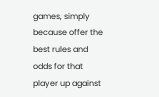games, simply because offer the best rules and odds for that player up against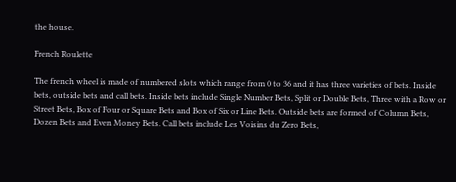the house.

French Roulette

The french wheel is made of numbered slots which range from 0 to 36 and it has three varieties of bets. Inside bets, outside bets and call bets. Inside bets include Single Number Bets, Split or Double Bets, Three with a Row or Street Bets, Box of Four or Square Bets and Box of Six or Line Bets. Outside bets are formed of Column Bets, Dozen Bets and Even Money Bets. Call bets include Les Voisins du Zero Bets,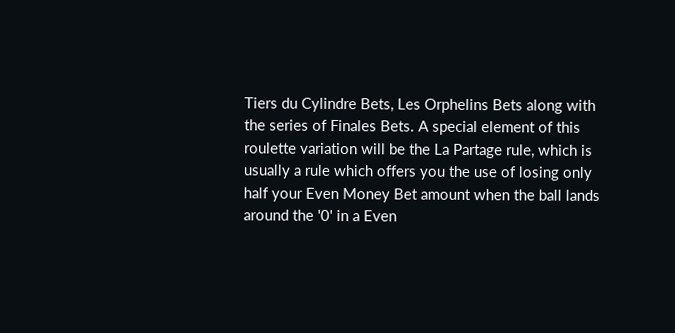Tiers du Cylindre Bets, Les Orphelins Bets along with the series of Finales Bets. A special element of this roulette variation will be the La Partage rule, which is usually a rule which offers you the use of losing only half your Even Money Bet amount when the ball lands around the '0' in a Even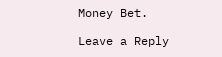Money Bet.

Leave a Reply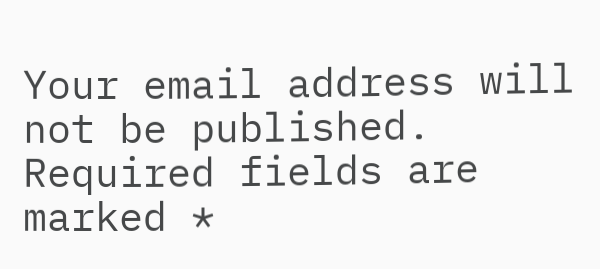Your email address will not be published. Required fields are marked *